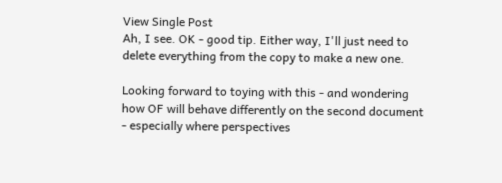View Single Post
Ah, I see. OK - good tip. Either way, I'll just need to delete everything from the copy to make a new one.

Looking forward to toying with this - and wondering how OF will behave differently on the second document - especially where perspectives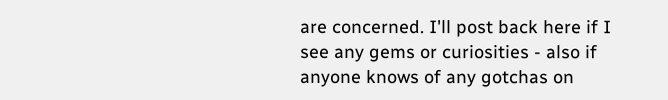are concerned. I'll post back here if I see any gems or curiosities - also if anyone knows of any gotchas on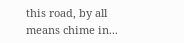this road, by all means chime in...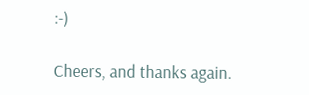:-)

Cheers, and thanks again.